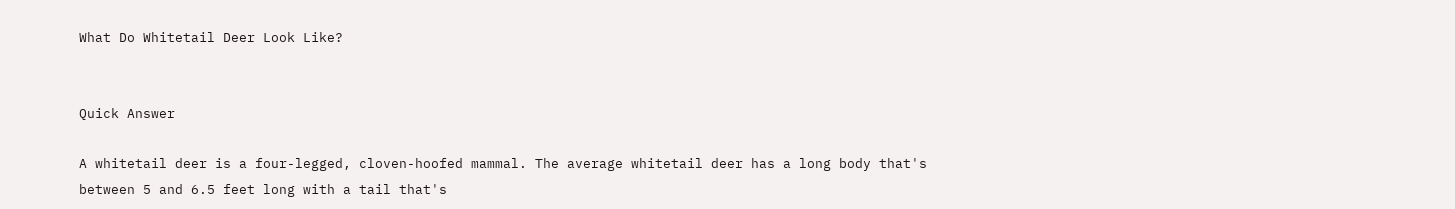What Do Whitetail Deer Look Like?


Quick Answer

A whitetail deer is a four-legged, cloven-hoofed mammal. The average whitetail deer has a long body that's between 5 and 6.5 feet long with a tail that's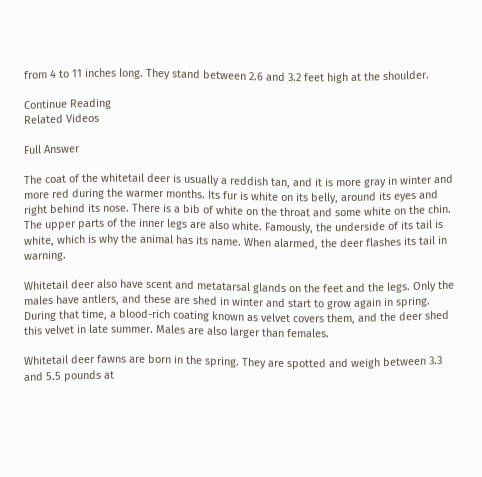from 4 to 11 inches long. They stand between 2.6 and 3.2 feet high at the shoulder.

Continue Reading
Related Videos

Full Answer

The coat of the whitetail deer is usually a reddish tan, and it is more gray in winter and more red during the warmer months. Its fur is white on its belly, around its eyes and right behind its nose. There is a bib of white on the throat and some white on the chin. The upper parts of the inner legs are also white. Famously, the underside of its tail is white, which is why the animal has its name. When alarmed, the deer flashes its tail in warning.

Whitetail deer also have scent and metatarsal glands on the feet and the legs. Only the males have antlers, and these are shed in winter and start to grow again in spring. During that time, a blood-rich coating known as velvet covers them, and the deer shed this velvet in late summer. Males are also larger than females.

Whitetail deer fawns are born in the spring. They are spotted and weigh between 3.3 and 5.5 pounds at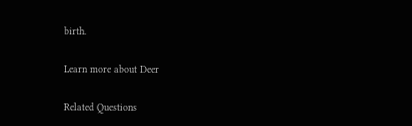birth.

Learn more about Deer

Related Questions